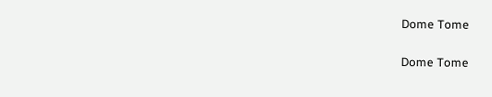Dome Tome

Dome Tome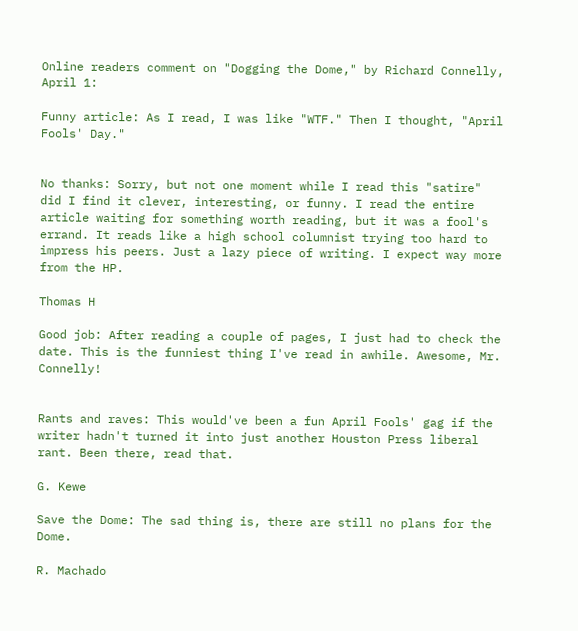Online readers comment on "Dogging the Dome," by Richard Connelly, April 1:

Funny article: As I read, I was like "WTF." Then I thought, "April Fools' Day."


No thanks: Sorry, but not one moment while I read this "satire" did I find it clever, interesting, or funny. I read the entire article waiting for something worth reading, but it was a fool's errand. It reads like a high school columnist trying too hard to impress his peers. Just a lazy piece of writing. I expect way more from the HP.

Thomas H

Good job: After reading a couple of pages, I just had to check the date. This is the funniest thing I've read in awhile. Awesome, Mr. Connelly!


Rants and raves: This would've been a fun April Fools' gag if the writer hadn't turned it into just another Houston Press liberal rant. Been there, read that.

G. Kewe

Save the Dome: The sad thing is, there are still no plans for the Dome.

R. Machado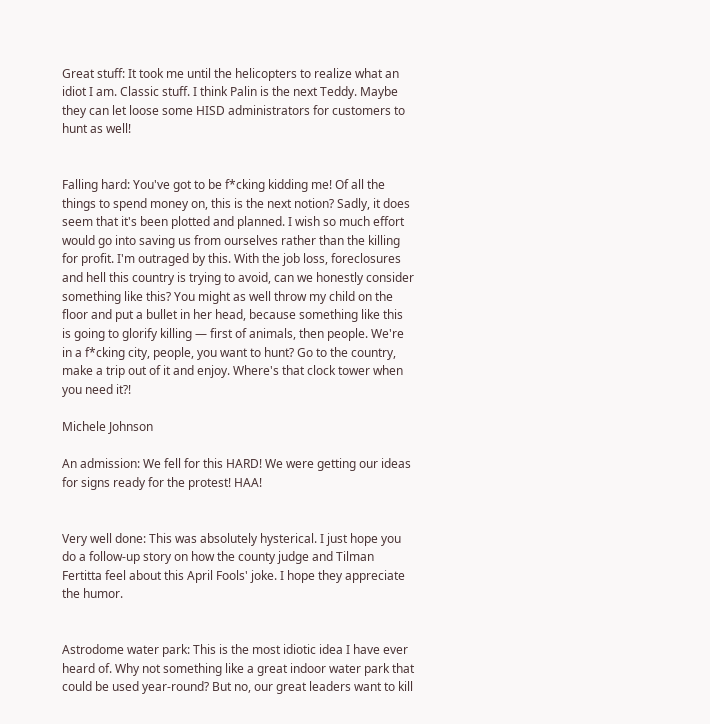Great stuff: It took me until the helicopters to realize what an idiot I am. Classic stuff. I think Palin is the next Teddy. Maybe they can let loose some HISD administrators for customers to hunt as well!


Falling hard: You've got to be f*cking kidding me! Of all the things to spend money on, this is the next notion? Sadly, it does seem that it's been plotted and planned. I wish so much effort would go into saving us from ourselves rather than the killing for profit. I'm outraged by this. With the job loss, foreclosures and hell this country is trying to avoid, can we honestly consider something like this? You might as well throw my child on the floor and put a bullet in her head, because something like this is going to glorify killing — first of animals, then people. We're in a f*cking city, people, you want to hunt? Go to the country, make a trip out of it and enjoy. Where's that clock tower when you need it?!

Michele Johnson

An admission: We fell for this HARD! We were getting our ideas for signs ready for the protest! HAA!


Very well done: This was absolutely hysterical. I just hope you do a follow-up story on how the county judge and Tilman Fertitta feel about this April Fools' joke. I hope they appreciate the humor.


Astrodome water park: This is the most idiotic idea I have ever heard of. Why not something like a great indoor water park that could be used year-round? But no, our great leaders want to kill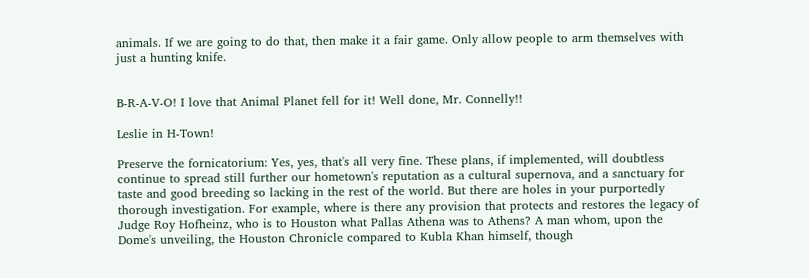animals. If we are going to do that, then make it a fair game. Only allow people to arm themselves with just a hunting knife.


B-R-A-V-O! I love that Animal Planet fell for it! Well done, Mr. Connelly!!

Leslie in H-Town!

Preserve the fornicatorium: Yes, yes, that's all very fine. These plans, if implemented, will doubtless continue to spread still further our hometown's reputation as a cultural supernova, and a sanctuary for taste and good breeding so lacking in the rest of the world. But there are holes in your purportedly thorough investigation. For example, where is there any provision that protects and restores the legacy of Judge Roy Hofheinz, who is to Houston what Pallas Athena was to Athens? A man whom, upon the Dome's unveiling, the Houston Chronicle compared to Kubla Khan himself, though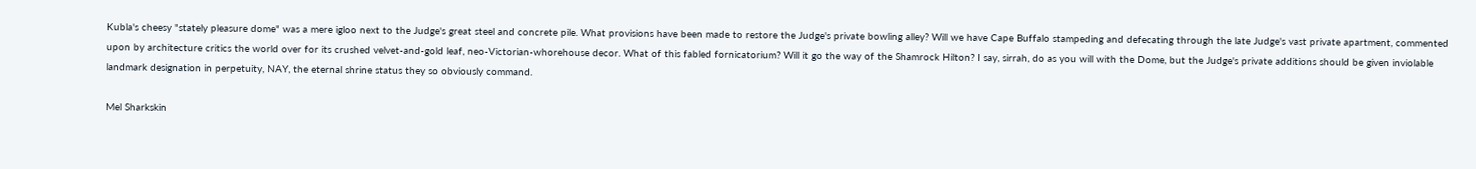Kubla's cheesy "stately pleasure dome" was a mere igloo next to the Judge's great steel and concrete pile. What provisions have been made to restore the Judge's private bowling alley? Will we have Cape Buffalo stampeding and defecating through the late Judge's vast private apartment, commented upon by architecture critics the world over for its crushed velvet-and-gold leaf, neo-Victorian-whorehouse decor. What of this fabled fornicatorium? Will it go the way of the Shamrock Hilton? I say, sirrah, do as you will with the Dome, but the Judge's private additions should be given inviolable landmark designation in perpetuity, NAY, the eternal shrine status they so obviously command.

Mel Sharkskin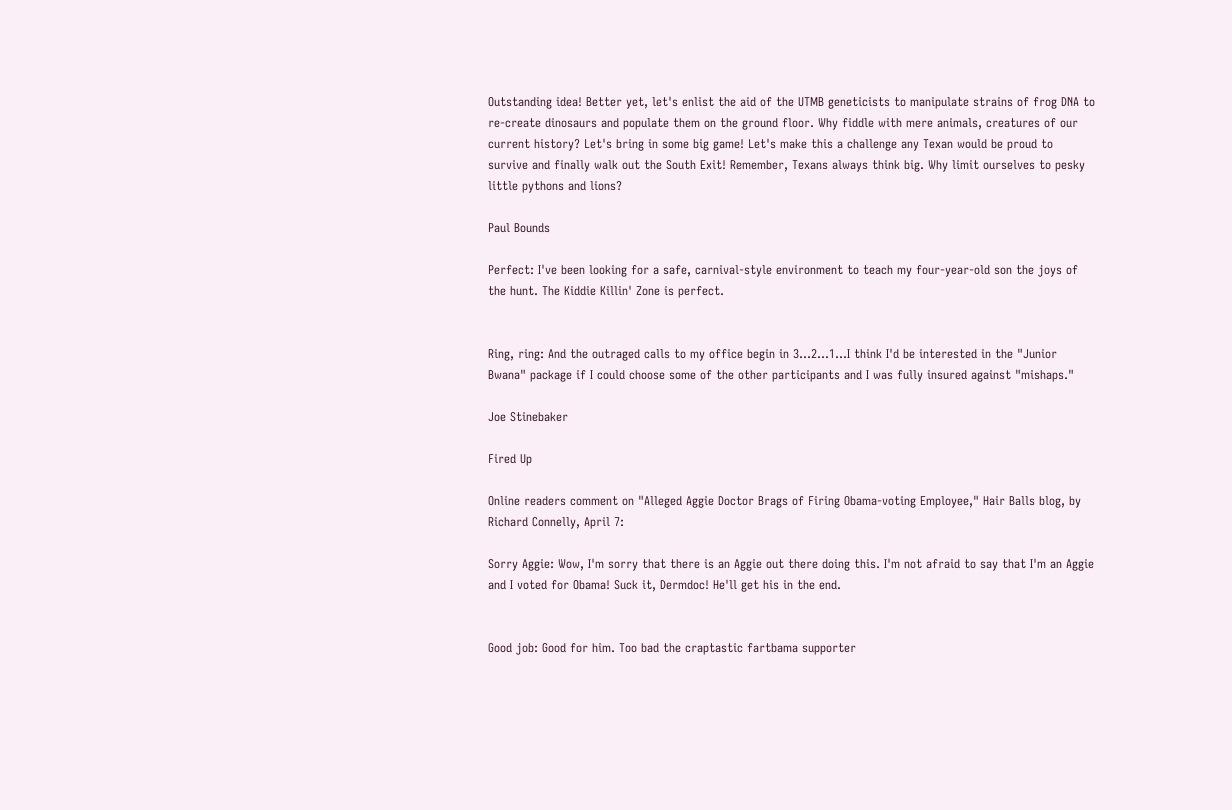Outstanding idea! Better yet, let's enlist the aid of the UTMB geneticists to manipulate strains of frog DNA to re-create dinosaurs and populate them on the ground floor. Why fiddle with mere animals, creatures of our current history? Let's bring in some big game! Let's make this a challenge any Texan would be proud to survive and finally walk out the South Exit! Remember, Texans always think big. Why limit ourselves to pesky little pythons and lions?

Paul Bounds

Perfect: I've been looking for a safe, carnival-style environment to teach my four-year-old son the joys of the hunt. The Kiddie Killin' Zone is perfect.


Ring, ring: And the outraged calls to my office begin in 3...2...1...I think I'd be interested in the "Junior Bwana" package if I could choose some of the other participants and I was fully insured against "mishaps."

Joe Stinebaker

Fired Up

Online readers comment on "Alleged Aggie Doctor Brags of Firing Obama-voting Employee," Hair Balls blog, by Richard Connelly, April 7:

Sorry Aggie: Wow, I'm sorry that there is an Aggie out there doing this. I'm not afraid to say that I'm an Aggie and I voted for Obama! Suck it, Dermdoc! He'll get his in the end.


Good job: Good for him. Too bad the craptastic fartbama supporter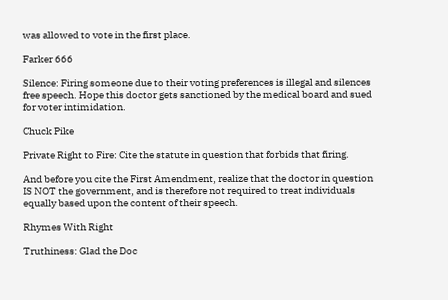was allowed to vote in the first place.

Farker 666

Silence: Firing someone due to their voting preferences is illegal and silences free speech. Hope this doctor gets sanctioned by the medical board and sued for voter intimidation.

Chuck Pike

Private Right to Fire: Cite the statute in question that forbids that firing.

And before you cite the First Amendment, realize that the doctor in question IS NOT the government, and is therefore not required to treat individuals equally based upon the content of their speech.

Rhymes With Right

Truthiness: Glad the Doc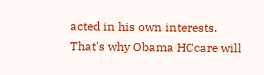acted in his own interests. That's why Obama HCcare will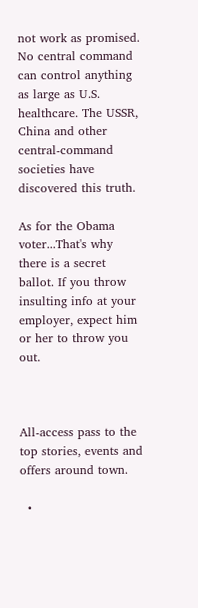not work as promised. No central command can control anything as large as U.S. healthcare. The USSR, China and other central-command societies have discovered this truth.

As for the Obama voter...That's why there is a secret ballot. If you throw insulting info at your employer, expect him or her to throw you out.



All-access pass to the top stories, events and offers around town.

  •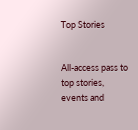Top Stories


All-access pass to top stories, events and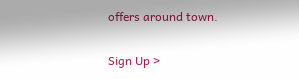offers around town.

Sign Up >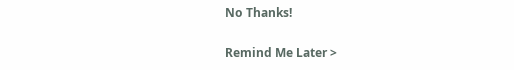No Thanks!

Remind Me Later >